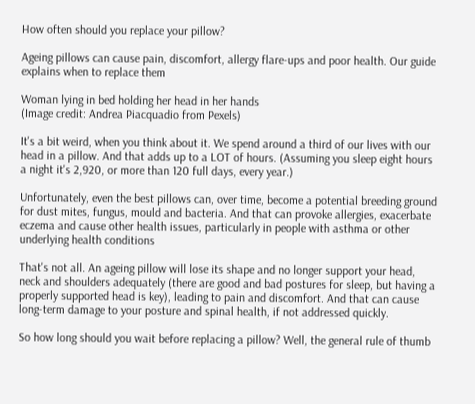How often should you replace your pillow?

Ageing pillows can cause pain, discomfort, allergy flare-ups and poor health. Our guide explains when to replace them

Woman lying in bed holding her head in her hands
(Image credit: Andrea Piacquadio from Pexels)

It's a bit weird, when you think about it. We spend around a third of our lives with our head in a pillow. And that adds up to a LOT of hours. (Assuming you sleep eight hours a night it's 2,920, or more than 120 full days, every year.)

Unfortunately, even the best pillows can, over time, become a potential breeding ground for dust mites, fungus, mould and bacteria. And that can provoke allergies, exacerbate eczema and cause other health issues, particularly in people with asthma or other underlying health conditions

That's not all. An ageing pillow will lose its shape and no longer support your head, neck and shoulders adequately (there are good and bad postures for sleep, but having a properly supported head is key), leading to pain and discomfort. And that can cause long-term damage to your posture and spinal health, if not addressed quickly.

So how long should you wait before replacing a pillow? Well, the general rule of thumb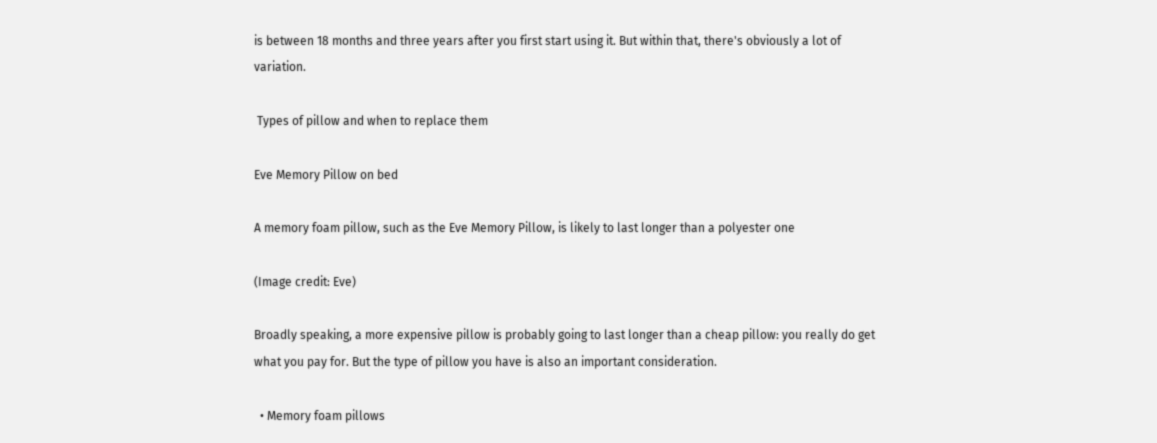is between 18 months and three years after you first start using it. But within that, there's obviously a lot of variation.

 Types of pillow and when to replace them

Eve Memory Pillow on bed

A memory foam pillow, such as the Eve Memory Pillow, is likely to last longer than a polyester one

(Image credit: Eve)

Broadly speaking, a more expensive pillow is probably going to last longer than a cheap pillow: you really do get what you pay for. But the type of pillow you have is also an important consideration.

  • Memory foam pillows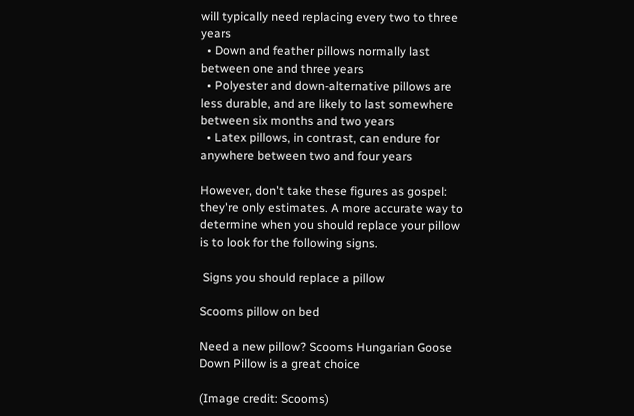will typically need replacing every two to three years
  • Down and feather pillows normally last between one and three years
  • Polyester and down-alternative pillows are less durable, and are likely to last somewhere between six months and two years
  • Latex pillows, in contrast, can endure for anywhere between two and four years

However, don't take these figures as gospel: they're only estimates. A more accurate way to determine when you should replace your pillow is to look for the following signs.

 Signs you should replace a pillow

Scooms pillow on bed

Need a new pillow? Scooms Hungarian Goose Down Pillow is a great choice

(Image credit: Scooms)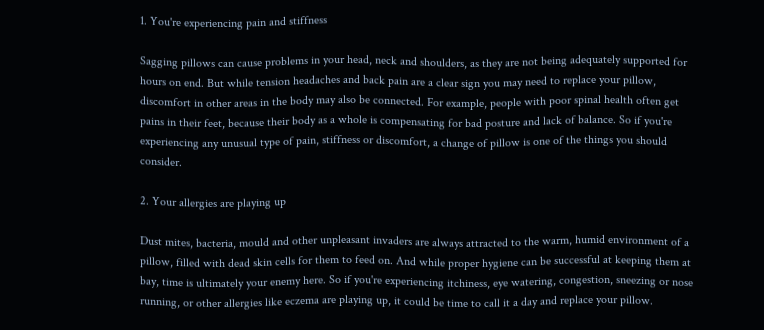1. You're experiencing pain and stiffness

Sagging pillows can cause problems in your head, neck and shoulders, as they are not being adequately supported for hours on end. But while tension headaches and back pain are a clear sign you may need to replace your pillow, discomfort in other areas in the body may also be connected. For example, people with poor spinal health often get pains in their feet, because their body as a whole is compensating for bad posture and lack of balance. So if you're experiencing any unusual type of pain, stiffness or discomfort, a change of pillow is one of the things you should consider.

2. Your allergies are playing up

Dust mites, bacteria, mould and other unpleasant invaders are always attracted to the warm, humid environment of a pillow, filled with dead skin cells for them to feed on. And while proper hygiene can be successful at keeping them at bay, time is ultimately your enemy here. So if you're experiencing itchiness, eye watering, congestion, sneezing or nose running, or other allergies like eczema are playing up, it could be time to call it a day and replace your pillow.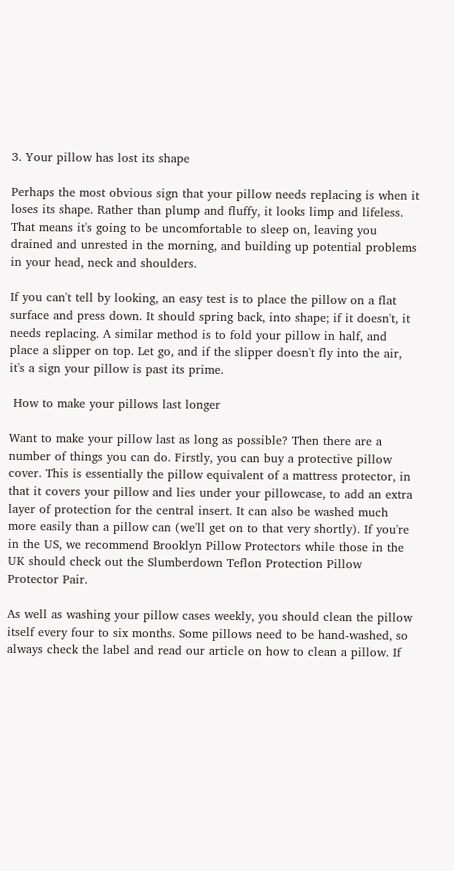3. Your pillow has lost its shape

Perhaps the most obvious sign that your pillow needs replacing is when it loses its shape. Rather than plump and fluffy, it looks limp and lifeless. That means it's going to be uncomfortable to sleep on, leaving you drained and unrested in the morning, and building up potential problems in your head, neck and shoulders.

If you can't tell by looking, an easy test is to place the pillow on a flat surface and press down. It should spring back, into shape; if it doesn't, it needs replacing. A similar method is to fold your pillow in half, and place a slipper on top. Let go, and if the slipper doesn't fly into the air, it's a sign your pillow is past its prime.

 How to make your pillows last longer

Want to make your pillow last as long as possible? Then there are a number of things you can do. Firstly, you can buy a protective pillow cover. This is essentially the pillow equivalent of a mattress protector, in that it covers your pillow and lies under your pillowcase, to add an extra layer of protection for the central insert. It can also be washed much more easily than a pillow can (we'll get on to that very shortly). If you're in the US, we recommend Brooklyn Pillow Protectors while those in the UK should check out the Slumberdown Teflon Protection Pillow Protector Pair.

As well as washing your pillow cases weekly, you should clean the pillow itself every four to six months. Some pillows need to be hand-washed, so always check the label and read our article on how to clean a pillow. If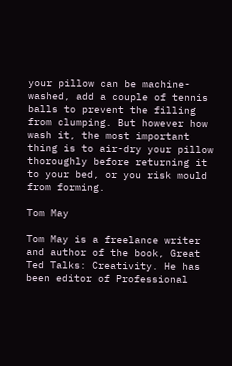your pillow can be machine-washed, add a couple of tennis balls to prevent the filling from clumping. But however how wash it, the most important thing is to air-dry your pillow thoroughly before returning it to your bed, or you risk mould from forming.

Tom May

Tom May is a freelance writer and author of the book, Great Ted Talks: Creativity. He has been editor of Professional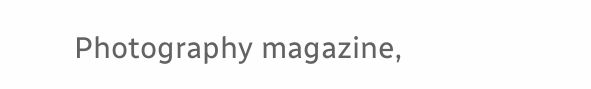Photography magazine,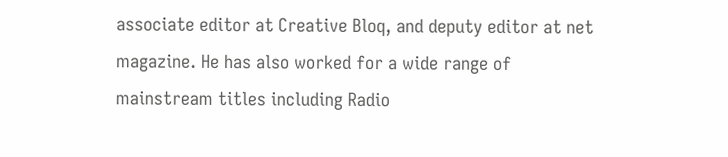associate editor at Creative Bloq, and deputy editor at net magazine. He has also worked for a wide range of mainstream titles including Radio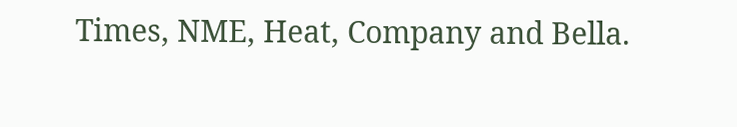Times, NME, Heat, Company and Bella.